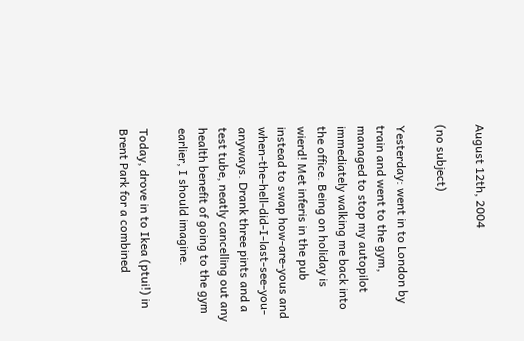August 12th, 2004

(no subject)

Yesterday: went in to London by train and went to the gym, managed to stop my autopilot immediately walking me back into the office. Being on holiday is wierd! Met inferis in the pub instead to swap how-are-yous and when-the-hell-did-I-last-see-you-anyways. Drank three pints and a test tube, neatly cancelling out any health benefit of going to the gym earlier, I should imagine.

Today, drove in to Ikea (ptui!) in Brent Park for a combined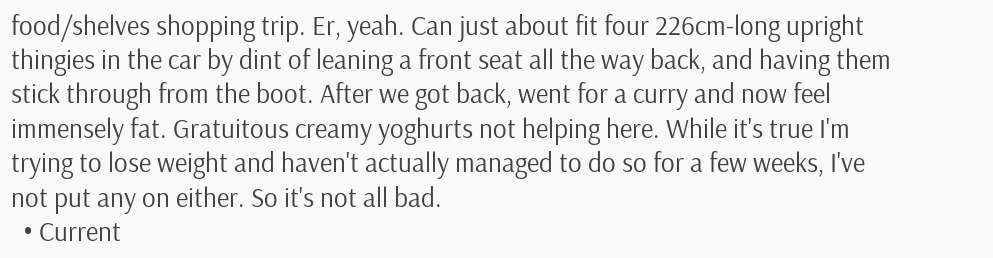food/shelves shopping trip. Er, yeah. Can just about fit four 226cm-long upright thingies in the car by dint of leaning a front seat all the way back, and having them stick through from the boot. After we got back, went for a curry and now feel immensely fat. Gratuitous creamy yoghurts not helping here. While it's true I'm trying to lose weight and haven't actually managed to do so for a few weeks, I've not put any on either. So it's not all bad.
  • Current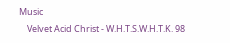Music
    Velvet Acid Christ - W.H.T.S.W.H.T.K. 98